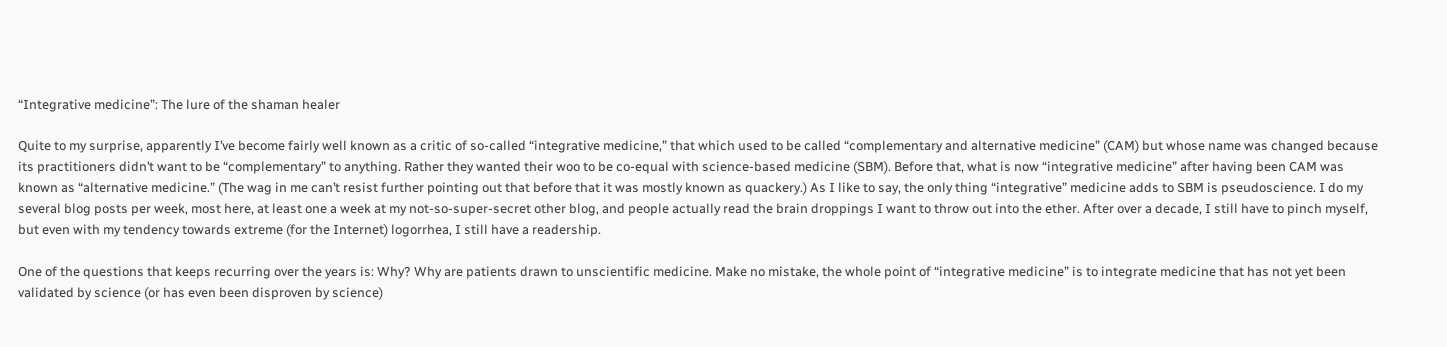“Integrative medicine”: The lure of the shaman healer

Quite to my surprise, apparently I’ve become fairly well known as a critic of so-called “integrative medicine,” that which used to be called “complementary and alternative medicine” (CAM) but whose name was changed because its practitioners didn’t want to be “complementary” to anything. Rather they wanted their woo to be co-equal with science-based medicine (SBM). Before that, what is now “integrative medicine” after having been CAM was known as “alternative medicine.” (The wag in me can’t resist further pointing out that before that it was mostly known as quackery.) As I like to say, the only thing “integrative” medicine adds to SBM is pseudoscience. I do my several blog posts per week, most here, at least one a week at my not-so-super-secret other blog, and people actually read the brain droppings I want to throw out into the ether. After over a decade, I still have to pinch myself, but even with my tendency towards extreme (for the Internet) logorrhea, I still have a readership.

One of the questions that keeps recurring over the years is: Why? Why are patients drawn to unscientific medicine. Make no mistake, the whole point of “integrative medicine” is to integrate medicine that has not yet been validated by science (or has even been disproven by science)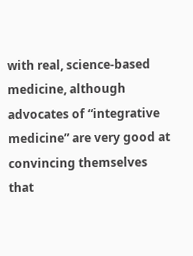with real, science-based medicine, although advocates of “integrative medicine” are very good at convincing themselves that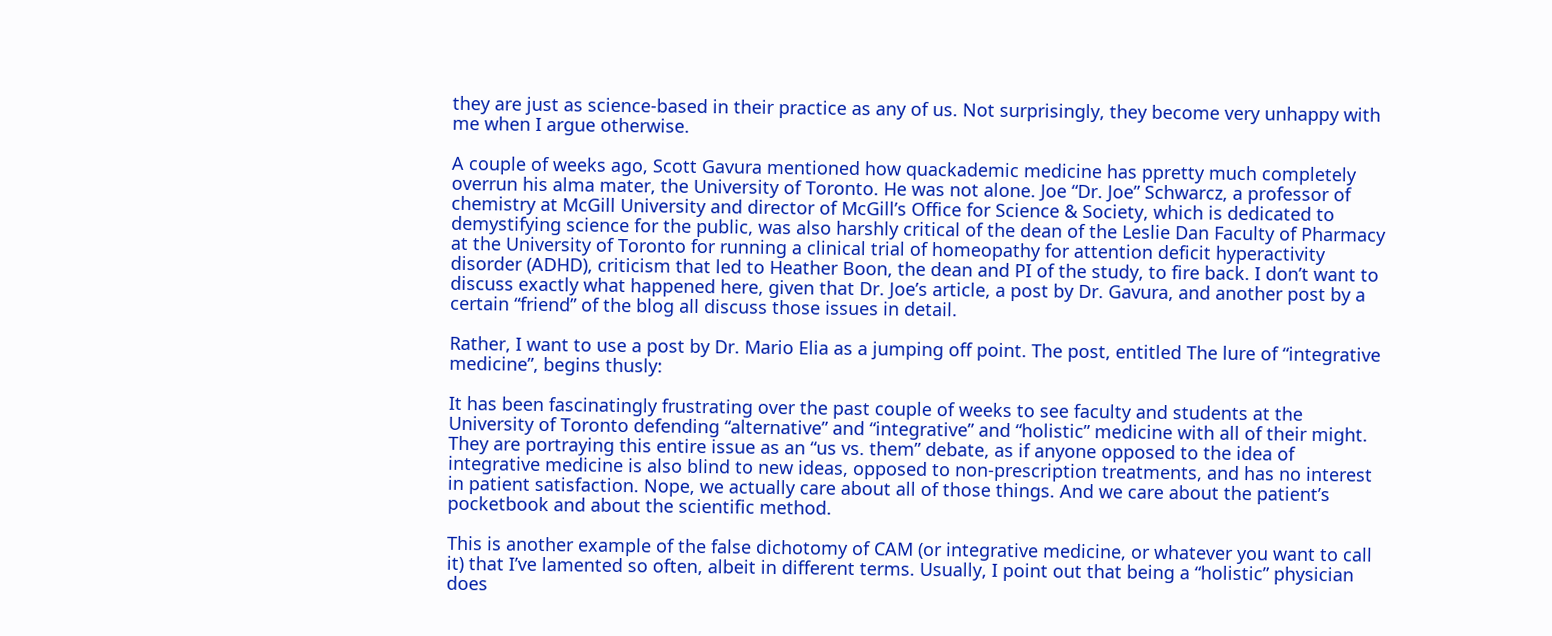they are just as science-based in their practice as any of us. Not surprisingly, they become very unhappy with me when I argue otherwise.

A couple of weeks ago, Scott Gavura mentioned how quackademic medicine has ppretty much completely overrun his alma mater, the University of Toronto. He was not alone. Joe “Dr. Joe” Schwarcz, a professor of chemistry at McGill University and director of McGill’s Office for Science & Society, which is dedicated to demystifying science for the public, was also harshly critical of the dean of the Leslie Dan Faculty of Pharmacy at the University of Toronto for running a clinical trial of homeopathy for attention deficit hyperactivity disorder (ADHD), criticism that led to Heather Boon, the dean and PI of the study, to fire back. I don’t want to discuss exactly what happened here, given that Dr. Joe’s article, a post by Dr. Gavura, and another post by a certain “friend” of the blog all discuss those issues in detail.

Rather, I want to use a post by Dr. Mario Elia as a jumping off point. The post, entitled The lure of “integrative medicine”, begins thusly:

It has been fascinatingly frustrating over the past couple of weeks to see faculty and students at the University of Toronto defending “alternative” and “integrative” and “holistic” medicine with all of their might. They are portraying this entire issue as an “us vs. them” debate, as if anyone opposed to the idea of integrative medicine is also blind to new ideas, opposed to non-prescription treatments, and has no interest in patient satisfaction. Nope, we actually care about all of those things. And we care about the patient’s pocketbook and about the scientific method.

This is another example of the false dichotomy of CAM (or integrative medicine, or whatever you want to call it) that I’ve lamented so often, albeit in different terms. Usually, I point out that being a “holistic” physician does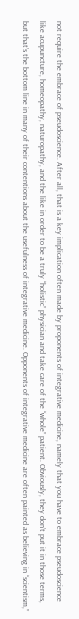not require the embrace of pseudoscience. After all, that is a key implication often made by proponents of integrative medicine, namely that you have to embrace pseudoscience like acupuncture, homeopathy, naturopathy, and the like in order to be a truly “holistic” physician and take care of the “whole” patient. Obviously, they don’t put it in those terms, but that’s the bottom line in many of their contentions about the usefulness of integrative medicine. Opponents of integrative medicine are often painted as believing in “scientism,”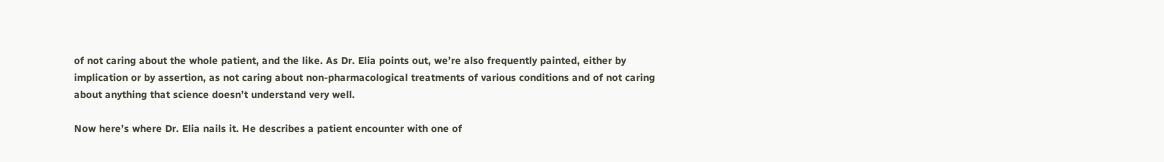of not caring about the whole patient, and the like. As Dr. Elia points out, we’re also frequently painted, either by implication or by assertion, as not caring about non-pharmacological treatments of various conditions and of not caring about anything that science doesn’t understand very well.

Now here’s where Dr. Elia nails it. He describes a patient encounter with one of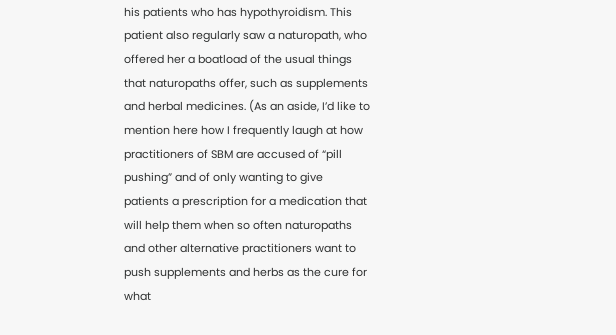his patients who has hypothyroidism. This patient also regularly saw a naturopath, who offered her a boatload of the usual things that naturopaths offer, such as supplements and herbal medicines. (As an aside, I’d like to mention here how I frequently laugh at how practitioners of SBM are accused of “pill pushing” and of only wanting to give patients a prescription for a medication that will help them when so often naturopaths and other alternative practitioners want to push supplements and herbs as the cure for what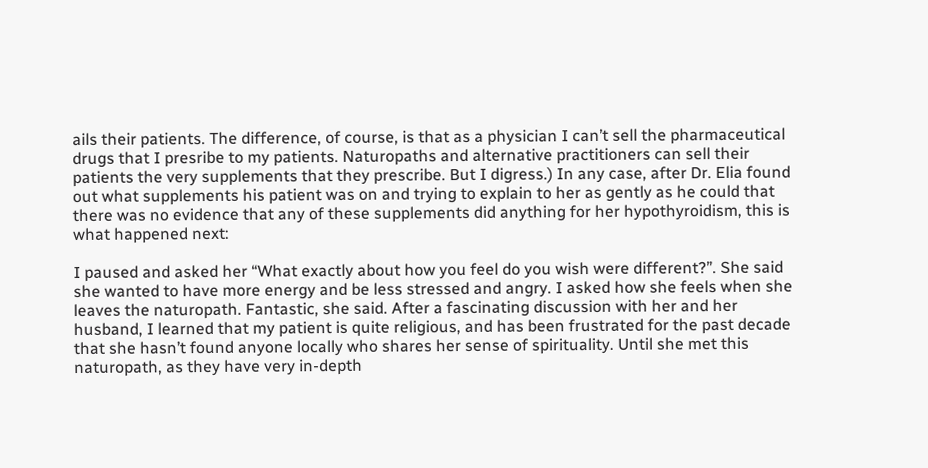ails their patients. The difference, of course, is that as a physician I can’t sell the pharmaceutical drugs that I presribe to my patients. Naturopaths and alternative practitioners can sell their patients the very supplements that they prescribe. But I digress.) In any case, after Dr. Elia found out what supplements his patient was on and trying to explain to her as gently as he could that there was no evidence that any of these supplements did anything for her hypothyroidism, this is what happened next:

I paused and asked her “What exactly about how you feel do you wish were different?”. She said she wanted to have more energy and be less stressed and angry. I asked how she feels when she leaves the naturopath. Fantastic, she said. After a fascinating discussion with her and her husband, I learned that my patient is quite religious, and has been frustrated for the past decade that she hasn’t found anyone locally who shares her sense of spirituality. Until she met this naturopath, as they have very in-depth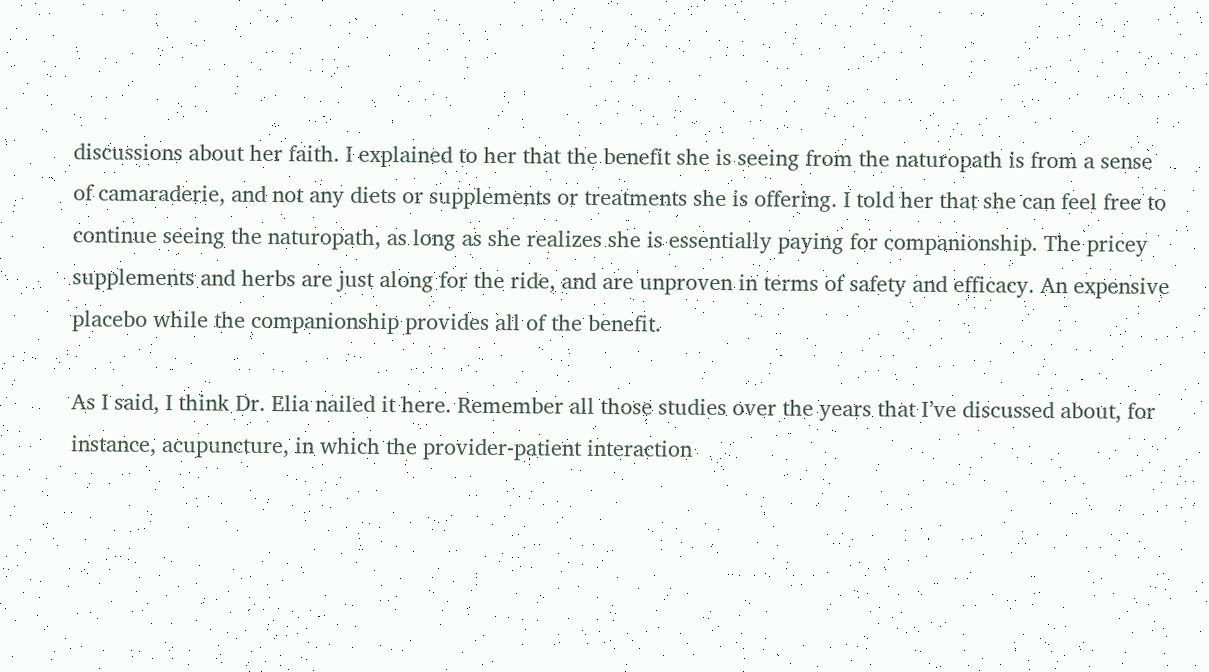discussions about her faith. I explained to her that the benefit she is seeing from the naturopath is from a sense of camaraderie, and not any diets or supplements or treatments she is offering. I told her that she can feel free to continue seeing the naturopath, as long as she realizes she is essentially paying for companionship. The pricey supplements and herbs are just along for the ride, and are unproven in terms of safety and efficacy. An expensive placebo while the companionship provides all of the benefit.

As I said, I think Dr. Elia nailed it here. Remember all those studies over the years that I’ve discussed about, for instance, acupuncture, in which the provider-patient interaction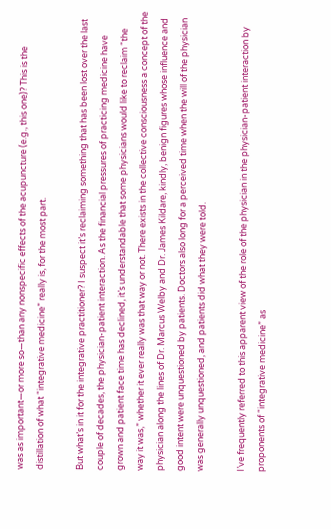was as important—or more so—than any nonspecific effects of the acupuncture (e.g., this one)? This is the distillation of what “integrative medicine” really is, for the most part.

But what’s in it for the integrative practitioner? I suspect it’s reclaiming something that has been lost over the last couple of decades, the physician-patient interaction. As the financial pressures of practicing medicine have grown and patient face time has declined, it’s understandable that some physicians would like to reclaim “the way it was,” whether it ever really was that way or not. There exists in the collective consciousness a concept of the physician along the lines of Dr. Marcus Welby and Dr. James Kildare, kindly, benign figures whose influence and good intent were unquestioned by patients. Doctors also long for a perceived time when the will of the physician was generally unquestioned, and patients did what they were told.

I’ve frequently referred to this apparent view of the role of the physician in the physician-patient interaction by proponents of “integrative medicine” as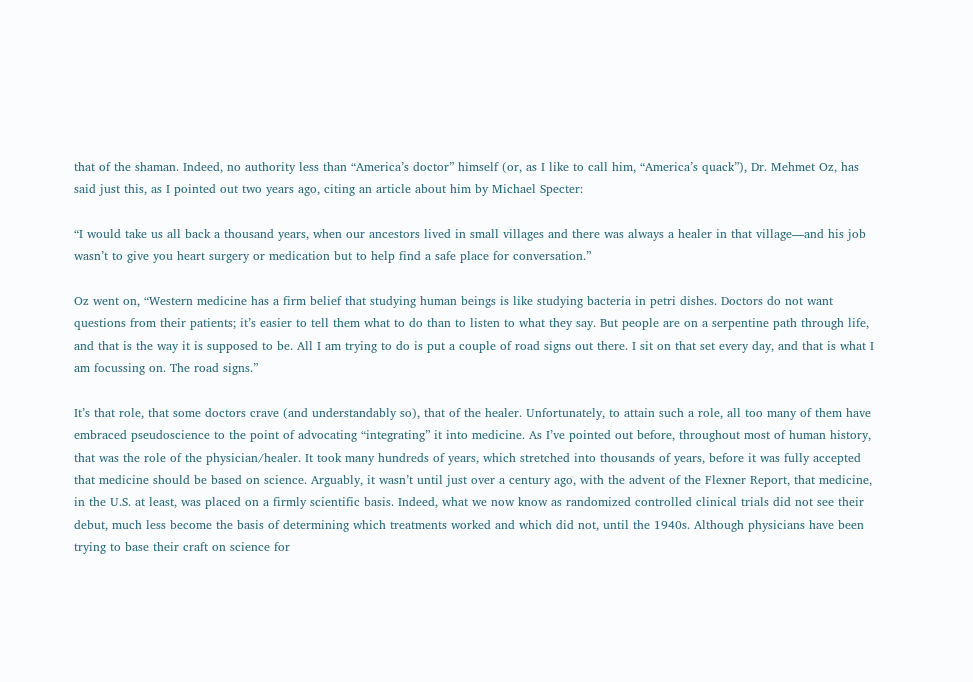that of the shaman. Indeed, no authority less than “America’s doctor” himself (or, as I like to call him, “America’s quack”), Dr. Mehmet Oz, has said just this, as I pointed out two years ago, citing an article about him by Michael Specter:

“I would take us all back a thousand years, when our ancestors lived in small villages and there was always a healer in that village—and his job wasn’t to give you heart surgery or medication but to help find a safe place for conversation.”

Oz went on, “Western medicine has a firm belief that studying human beings is like studying bacteria in petri dishes. Doctors do not want questions from their patients; it’s easier to tell them what to do than to listen to what they say. But people are on a serpentine path through life, and that is the way it is supposed to be. All I am trying to do is put a couple of road signs out there. I sit on that set every day, and that is what I am focussing on. The road signs.”

It’s that role, that some doctors crave (and understandably so), that of the healer. Unfortunately, to attain such a role, all too many of them have embraced pseudoscience to the point of advocating “integrating” it into medicine. As I’ve pointed out before, throughout most of human history, that was the role of the physician/healer. It took many hundreds of years, which stretched into thousands of years, before it was fully accepted that medicine should be based on science. Arguably, it wasn’t until just over a century ago, with the advent of the Flexner Report, that medicine, in the U.S. at least, was placed on a firmly scientific basis. Indeed, what we now know as randomized controlled clinical trials did not see their debut, much less become the basis of determining which treatments worked and which did not, until the 1940s. Although physicians have been trying to base their craft on science for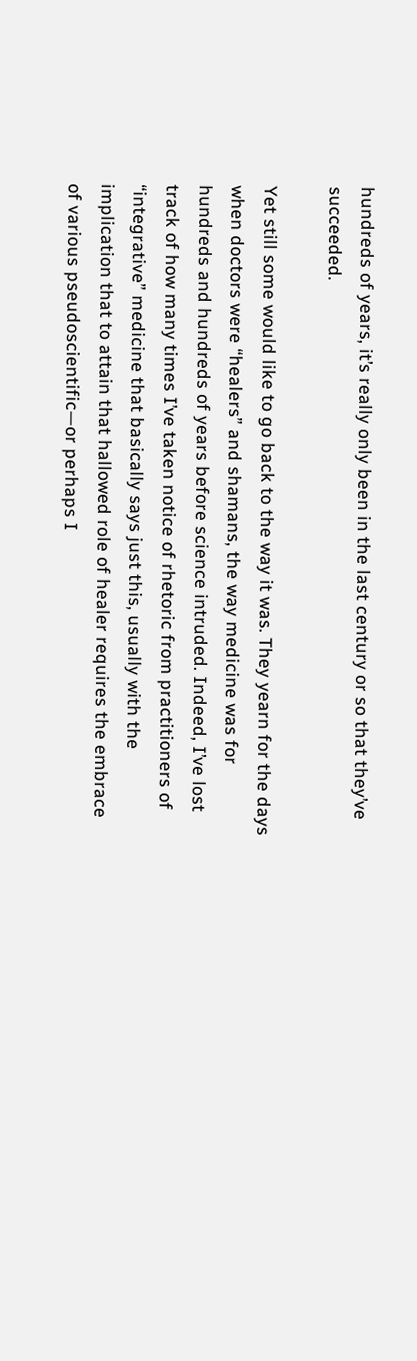hundreds of years, it’s really only been in the last century or so that they’ve succeeded.

Yet still some would like to go back to the way it was. They yearn for the days when doctors were “healers” and shamans, the way medicine was for hundreds and hundreds of years before science intruded. Indeed, I’ve lost track of how many times I’ve taken notice of rhetoric from practitioners of “integrative” medicine that basically says just this, usually with the implication that to attain that hallowed role of healer requires the embrace of various pseudoscientific—or perhaps I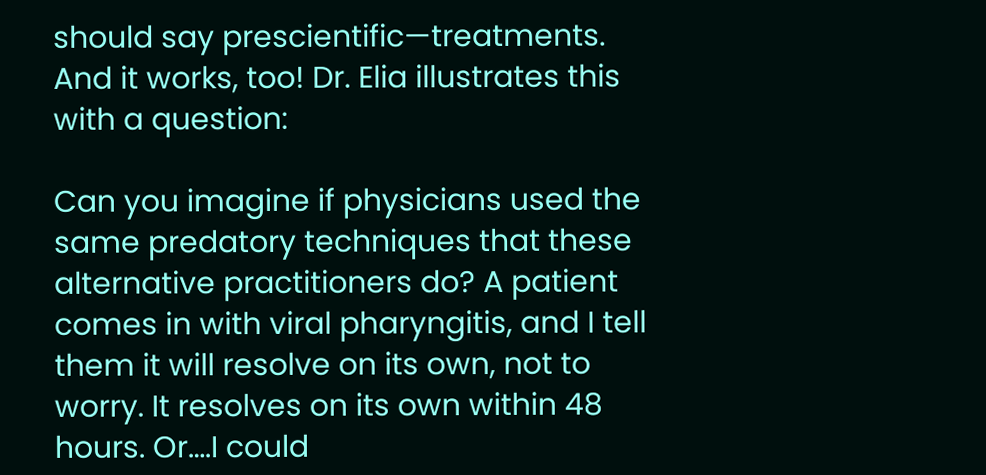should say prescientific—treatments. And it works, too! Dr. Elia illustrates this with a question:

Can you imagine if physicians used the same predatory techniques that these alternative practitioners do? A patient comes in with viral pharyngitis, and I tell them it will resolve on its own, not to worry. It resolves on its own within 48 hours. Or….I could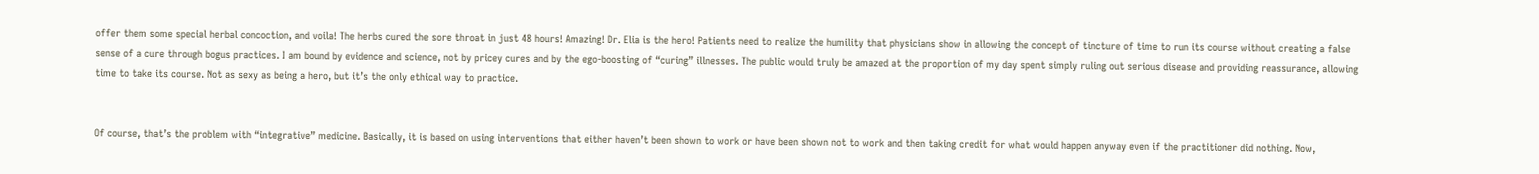offer them some special herbal concoction, and voila! The herbs cured the sore throat in just 48 hours! Amazing! Dr. Elia is the hero! Patients need to realize the humility that physicians show in allowing the concept of tincture of time to run its course without creating a false sense of a cure through bogus practices. I am bound by evidence and science, not by pricey cures and by the ego-boosting of “curing” illnesses. The public would truly be amazed at the proportion of my day spent simply ruling out serious disease and providing reassurance, allowing time to take its course. Not as sexy as being a hero, but it’s the only ethical way to practice.


Of course, that’s the problem with “integrative” medicine. Basically, it is based on using interventions that either haven’t been shown to work or have been shown not to work and then taking credit for what would happen anyway even if the practitioner did nothing. Now,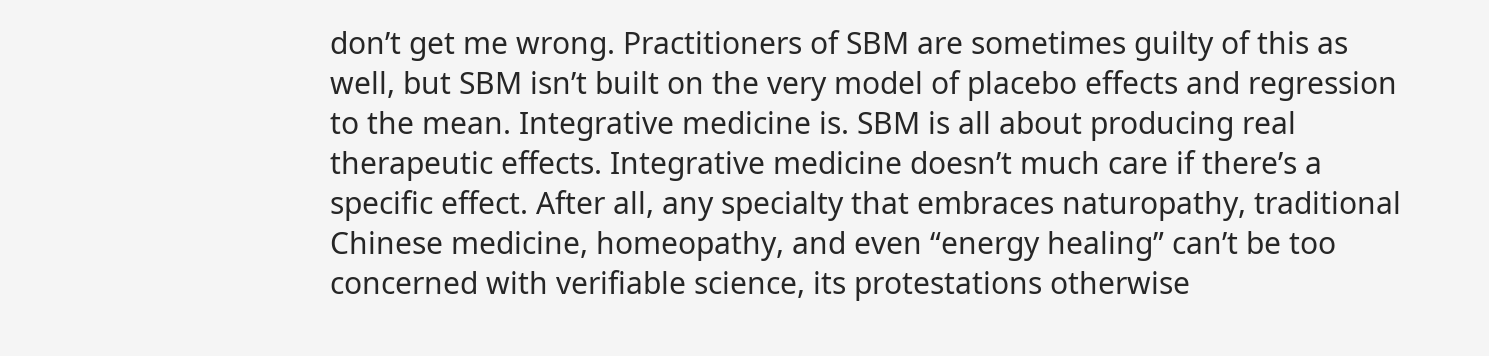don’t get me wrong. Practitioners of SBM are sometimes guilty of this as well, but SBM isn’t built on the very model of placebo effects and regression to the mean. Integrative medicine is. SBM is all about producing real therapeutic effects. Integrative medicine doesn’t much care if there’s a specific effect. After all, any specialty that embraces naturopathy, traditional Chinese medicine, homeopathy, and even “energy healing” can’t be too concerned with verifiable science, its protestations otherwise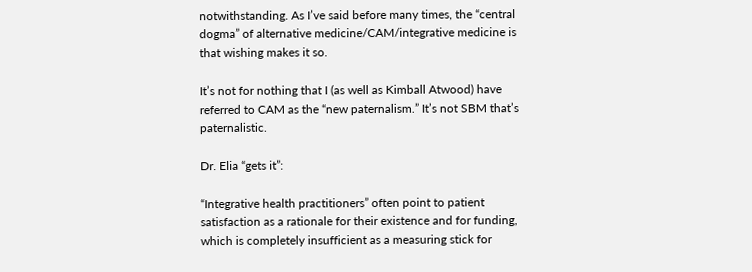notwithstanding. As I’ve said before many times, the “central dogma” of alternative medicine/CAM/integrative medicine is that wishing makes it so.

It’s not for nothing that I (as well as Kimball Atwood) have referred to CAM as the “new paternalism.” It’s not SBM that’s paternalistic.

Dr. Elia “gets it”:

“Integrative health practitioners” often point to patient satisfaction as a rationale for their existence and for funding, which is completely insufficient as a measuring stick for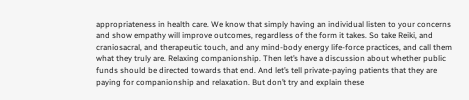appropriateness in health care. We know that simply having an individual listen to your concerns and show empathy will improve outcomes, regardless of the form it takes. So take Reiki, and craniosacral, and therapeutic touch, and any mind-body energy life-force practices, and call them what they truly are. Relaxing companionship. Then let’s have a discussion about whether public funds should be directed towards that end. And let’s tell private-paying patients that they are paying for companionship and relaxation. But don’t try and explain these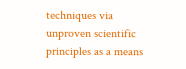techniques via unproven scientific principles as a means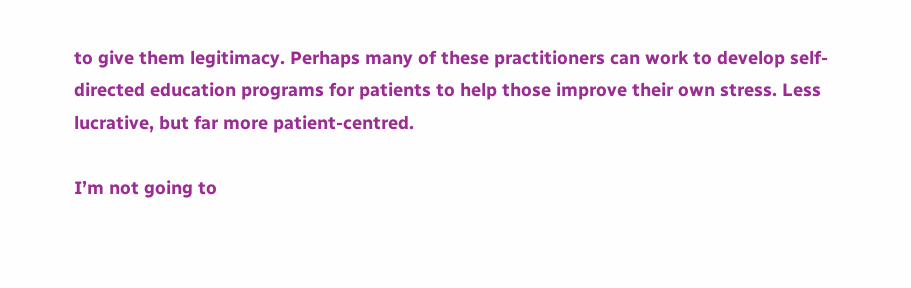to give them legitimacy. Perhaps many of these practitioners can work to develop self-directed education programs for patients to help those improve their own stress. Less lucrative, but far more patient-centred.

I’m not going to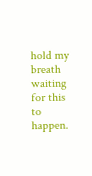hold my breath waiting for this to happen.